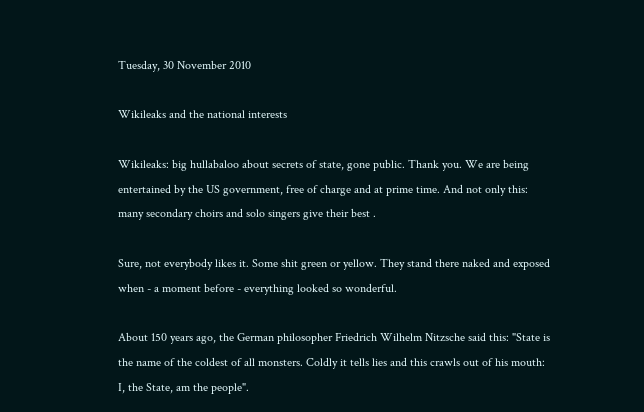Tuesday, 30 November 2010

Wikileaks and the national interests

Wikileaks: big hullabaloo about secrets of state, gone public. Thank you. We are being entertained by the US government, free of charge and at prime time. And not only this: many secondary choirs and solo singers give their best .

Sure, not everybody likes it. Some shit green or yellow. They stand there naked and exposed when - a moment before - everything looked so wonderful.

About 150 years ago, the German philosopher Friedrich Wilhelm Nitzsche said this: "State is the name of the coldest of all monsters. Coldly it tells lies and this crawls out of his mouth: I, the State, am the people".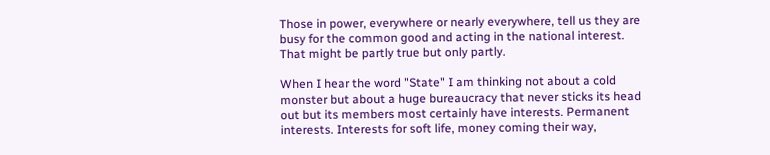Those in power, everywhere or nearly everywhere, tell us they are busy for the common good and acting in the national interest. That might be partly true but only partly.

When I hear the word "State" I am thinking not about a cold monster but about a huge bureaucracy that never sticks its head out but its members most certainly have interests. Permanent interests. Interests for soft life, money coming their way,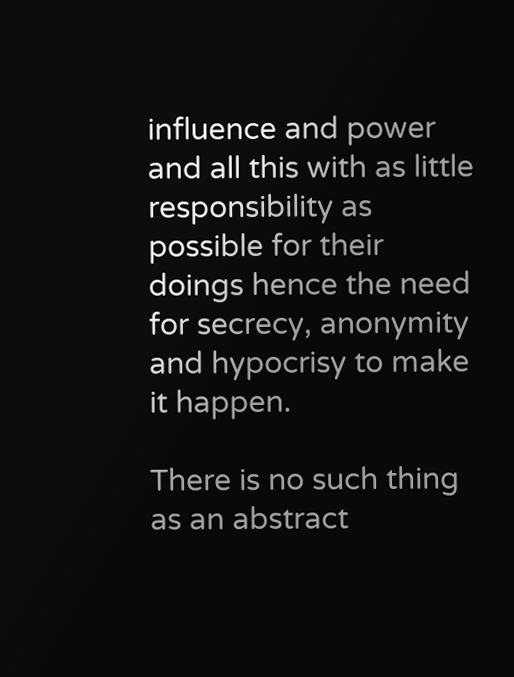influence and power and all this with as little responsibility as possible for their doings hence the need for secrecy, anonymity and hypocrisy to make it happen.

There is no such thing as an abstract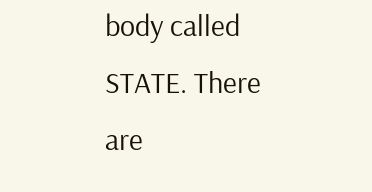body called STATE. There are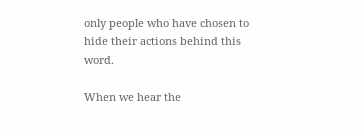only people who have chosen to hide their actions behind this word.

When we hear the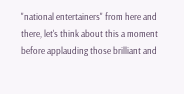"national entertainers" from here and there, let's think about this a moment before applauding those brilliant and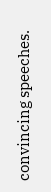convincing speeches.